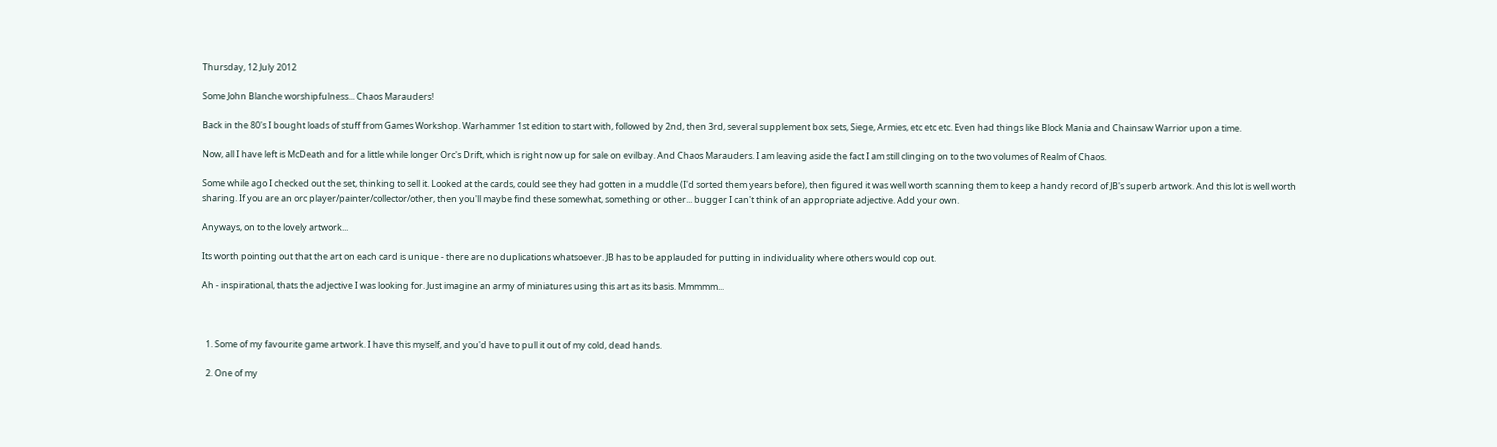Thursday, 12 July 2012

Some John Blanche worshipfulness... Chaos Marauders!

Back in the 80's I bought loads of stuff from Games Workshop. Warhammer 1st edition to start with, followed by 2nd, then 3rd, several supplement box sets, Siege, Armies, etc etc etc. Even had things like Block Mania and Chainsaw Warrior upon a time.

Now, all I have left is McDeath and for a little while longer Orc's Drift, which is right now up for sale on evilbay. And Chaos Marauders. I am leaving aside the fact I am still clinging on to the two volumes of Realm of Chaos.

Some while ago I checked out the set, thinking to sell it. Looked at the cards, could see they had gotten in a muddle (I'd sorted them years before), then figured it was well worth scanning them to keep a handy record of JB's superb artwork. And this lot is well worth sharing. If you are an orc player/painter/collector/other, then you'll maybe find these somewhat, something or other... bugger I can't think of an appropriate adjective. Add your own.

Anyways, on to the lovely artwork...

Its worth pointing out that the art on each card is unique - there are no duplications whatsoever. JB has to be applauded for putting in individuality where others would cop out.

Ah - inspirational, thats the adjective I was looking for. Just imagine an army of miniatures using this art as its basis. Mmmmm...



  1. Some of my favourite game artwork. I have this myself, and you'd have to pull it out of my cold, dead hands.

  2. One of my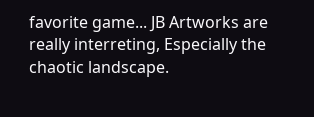favorite game... JB Artworks are really interreting, Especially the chaotic landscape.